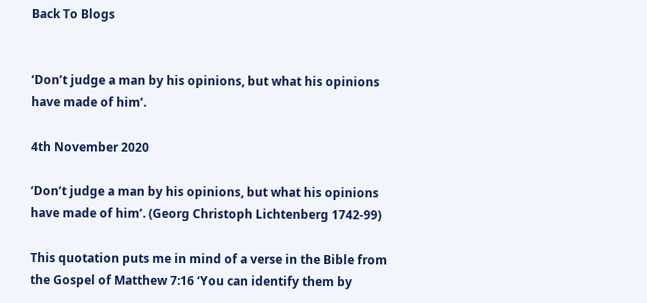Back To Blogs


‘Don’t judge a man by his opinions, but what his opinions have made of him’.

4th November 2020

‘Don’t judge a man by his opinions, but what his opinions have made of him’. (Georg Christoph Lichtenberg 1742-99)

This quotation puts me in mind of a verse in the Bible from the Gospel of Matthew 7:16 ‘You can identify them by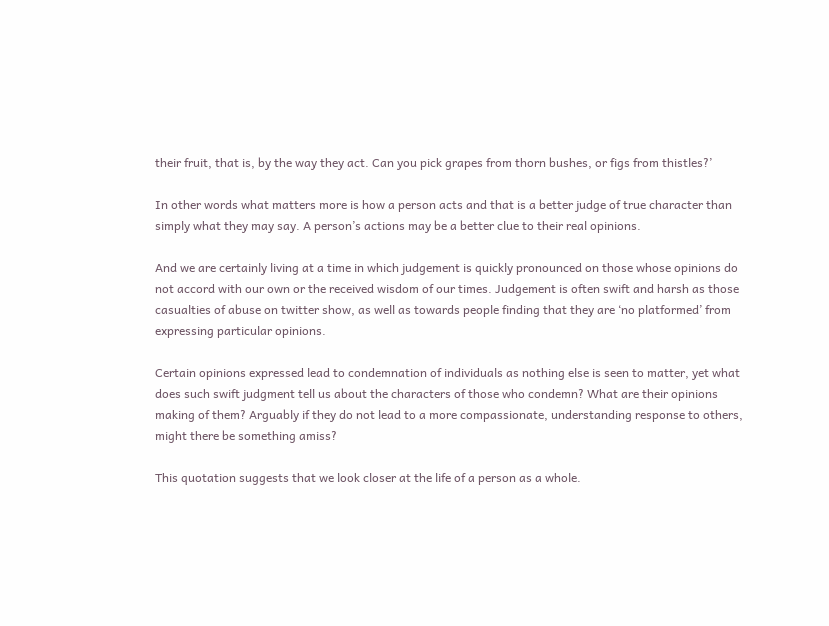their fruit, that is, by the way they act. Can you pick grapes from thorn bushes, or figs from thistles?’

In other words what matters more is how a person acts and that is a better judge of true character than simply what they may say. A person’s actions may be a better clue to their real opinions.

And we are certainly living at a time in which judgement is quickly pronounced on those whose opinions do not accord with our own or the received wisdom of our times. Judgement is often swift and harsh as those casualties of abuse on twitter show, as well as towards people finding that they are ‘no platformed’ from expressing particular opinions.

Certain opinions expressed lead to condemnation of individuals as nothing else is seen to matter, yet what does such swift judgment tell us about the characters of those who condemn? What are their opinions making of them? Arguably if they do not lead to a more compassionate, understanding response to others, might there be something amiss?

This quotation suggests that we look closer at the life of a person as a whole.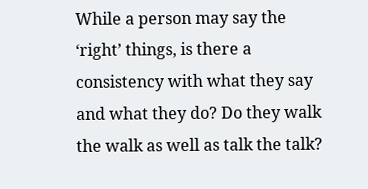While a person may say the ‘right’ things, is there a consistency with what they say and what they do? Do they walk the walk as well as talk the talk?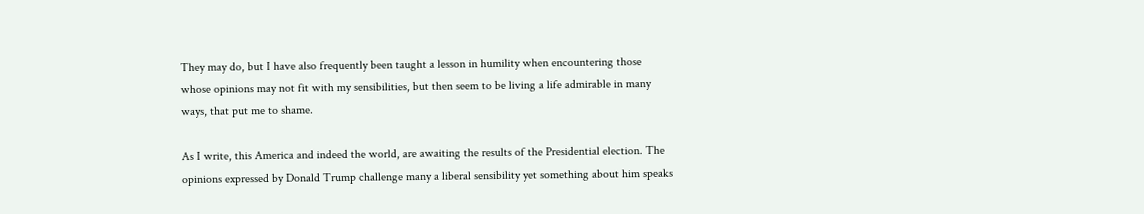They may do, but I have also frequently been taught a lesson in humility when encountering those whose opinions may not fit with my sensibilities, but then seem to be living a life admirable in many ways, that put me to shame.

As I write, this America and indeed the world, are awaiting the results of the Presidential election. The opinions expressed by Donald Trump challenge many a liberal sensibility yet something about him speaks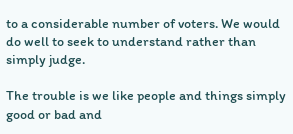to a considerable number of voters. We would do well to seek to understand rather than simply judge.

The trouble is we like people and things simply good or bad and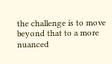the challenge is to move beyond that to a more nuanced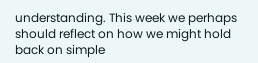understanding. This week we perhaps should reflect on how we might hold back on simple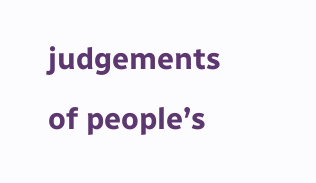judgements of people’s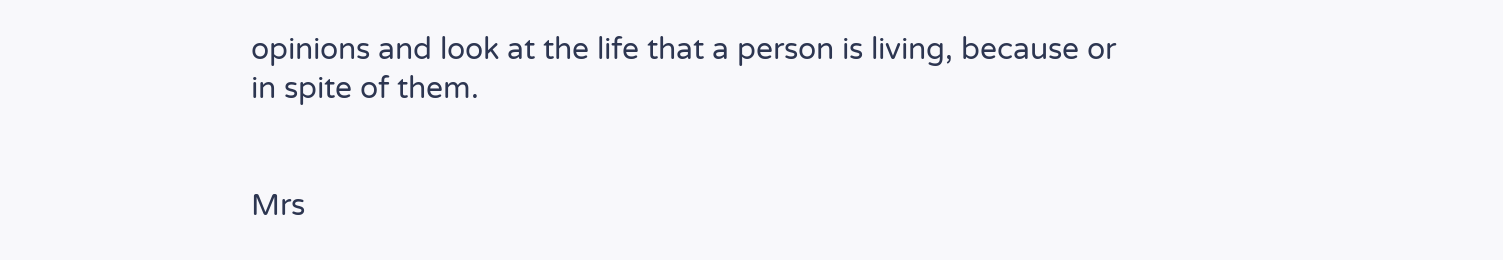opinions and look at the life that a person is living, because or in spite of them.


Mrs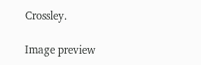Crossley.

Image preview